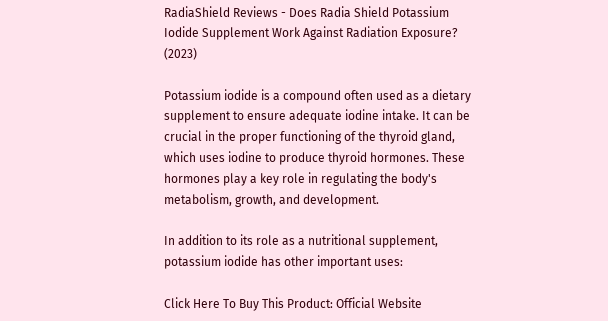RadiaShield Reviews - Does Radia Shield Potassium Iodide Supplement Work Against Radiation Exposure? (2023)

Potassium iodide is a compound often used as a dietary supplement to ensure adequate iodine intake. It can be crucial in the proper functioning of the thyroid gland, which uses iodine to produce thyroid hormones. These hormones play a key role in regulating the body's metabolism, growth, and development.

In addition to its role as a nutritional supplement, potassium iodide has other important uses:

Click Here To Buy This Product: Official Website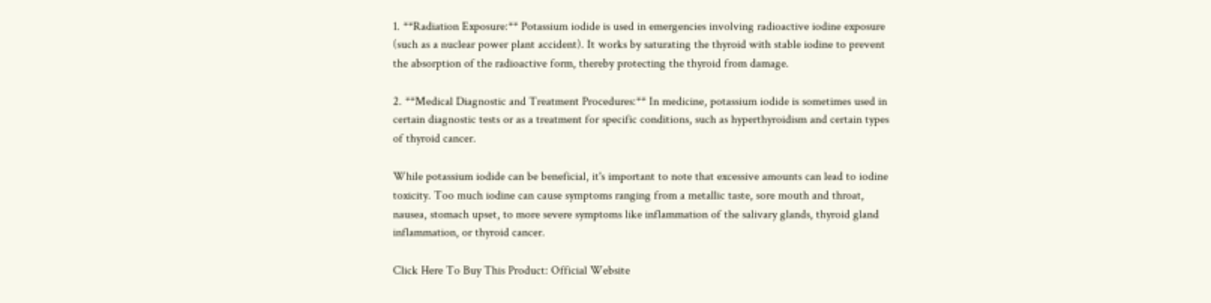1. **Radiation Exposure:** Potassium iodide is used in emergencies involving radioactive iodine exposure (such as a nuclear power plant accident). It works by saturating the thyroid with stable iodine to prevent the absorption of the radioactive form, thereby protecting the thyroid from damage.

2. **Medical Diagnostic and Treatment Procedures:** In medicine, potassium iodide is sometimes used in certain diagnostic tests or as a treatment for specific conditions, such as hyperthyroidism and certain types of thyroid cancer.

While potassium iodide can be beneficial, it's important to note that excessive amounts can lead to iodine toxicity. Too much iodine can cause symptoms ranging from a metallic taste, sore mouth and throat, nausea, stomach upset, to more severe symptoms like inflammation of the salivary glands, thyroid gland inflammation, or thyroid cancer.

Click Here To Buy This Product: Official Website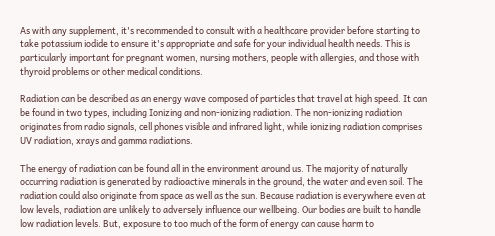As with any supplement, it's recommended to consult with a healthcare provider before starting to take potassium iodide to ensure it's appropriate and safe for your individual health needs. This is particularly important for pregnant women, nursing mothers, people with allergies, and those with thyroid problems or other medical conditions.

Radiation can be described as an energy wave composed of particles that travel at high speed. It can be found in two types, including Ionizing and non-ionizing radiation. The non-ionizing radiation originates from radio signals, cell phones visible and infrared light, while ionizing radiation comprises UV radiation, xrays and gamma radiations.

The energy of radiation can be found all in the environment around us. The majority of naturally occurring radiation is generated by radioactive minerals in the ground, the water and even soil. The radiation could also originate from space as well as the sun. Because radiation is everywhere even at low levels, radiation are unlikely to adversely influence our wellbeing. Our bodies are built to handle low radiation levels. But, exposure to too much of the form of energy can cause harm to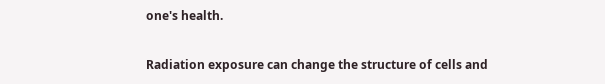one's health.

Radiation exposure can change the structure of cells and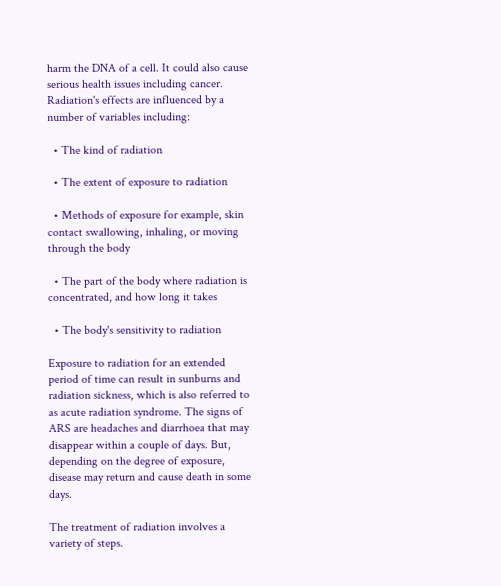harm the DNA of a cell. It could also cause serious health issues including cancer. Radiation's effects are influenced by a number of variables including:

  • The kind of radiation

  • The extent of exposure to radiation

  • Methods of exposure for example, skin contact swallowing, inhaling, or moving through the body

  • The part of the body where radiation is concentrated, and how long it takes

  • The body's sensitivity to radiation

Exposure to radiation for an extended period of time can result in sunburns and radiation sickness, which is also referred to as acute radiation syndrome. The signs of ARS are headaches and diarrhoea that may disappear within a couple of days. But, depending on the degree of exposure, disease may return and cause death in some days.

The treatment of radiation involves a variety of steps.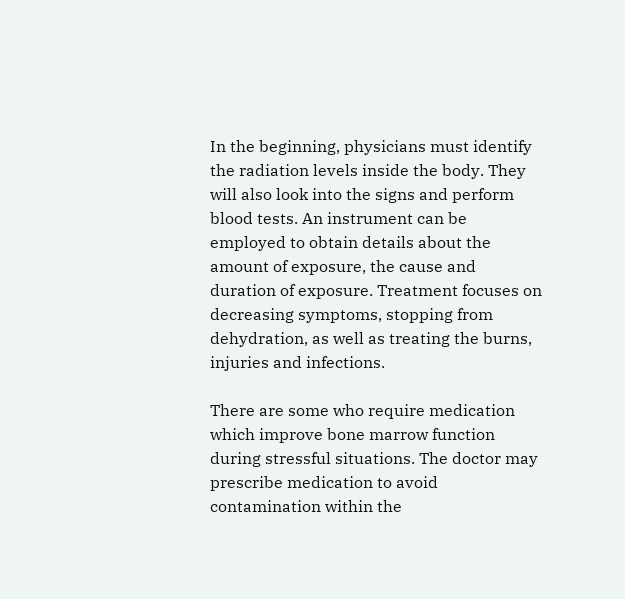In the beginning, physicians must identify the radiation levels inside the body. They will also look into the signs and perform blood tests. An instrument can be employed to obtain details about the amount of exposure, the cause and duration of exposure. Treatment focuses on decreasing symptoms, stopping from dehydration, as well as treating the burns, injuries and infections.

There are some who require medication which improve bone marrow function during stressful situations. The doctor may prescribe medication to avoid contamination within the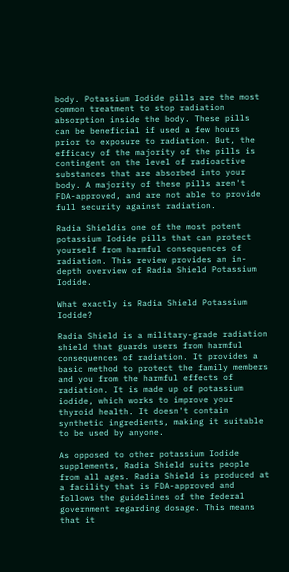body. Potassium Iodide pills are the most common treatment to stop radiation absorption inside the body. These pills can be beneficial if used a few hours prior to exposure to radiation. But, the efficacy of the majority of the pills is contingent on the level of radioactive substances that are absorbed into your body. A majority of these pills aren't FDA-approved, and are not able to provide full security against radiation.

Radia Shieldis one of the most potent potassium Iodide pills that can protect yourself from harmful consequences of radiation. This review provides an in-depth overview of Radia Shield Potassium Iodide.

What exactly is Radia Shield Potassium Iodide?

Radia Shield is a military-grade radiation shield that guards users from harmful consequences of radiation. It provides a basic method to protect the family members and you from the harmful effects of radiation. It is made up of potassium iodide, which works to improve your thyroid health. It doesn't contain synthetic ingredients, making it suitable to be used by anyone.

As opposed to other potassium Iodide supplements, Radia Shield suits people from all ages. Radia Shield is produced at a facility that is FDA-approved and follows the guidelines of the federal government regarding dosage. This means that it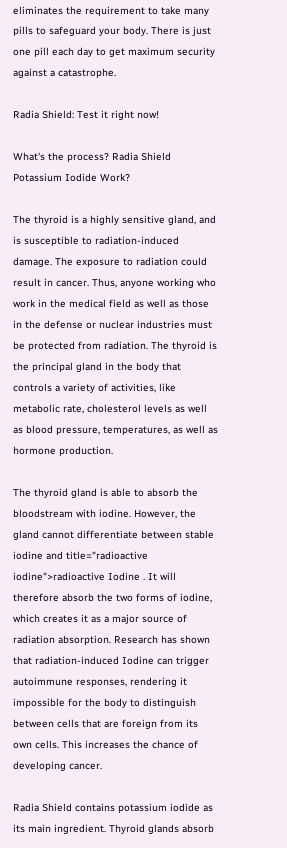eliminates the requirement to take many pills to safeguard your body. There is just one pill each day to get maximum security against a catastrophe.

Radia Shield: Test it right now!

What's the process? Radia Shield Potassium Iodide Work?

The thyroid is a highly sensitive gland, and is susceptible to radiation-induced damage. The exposure to radiation could result in cancer. Thus, anyone working who work in the medical field as well as those in the defense or nuclear industries must be protected from radiation. The thyroid is the principal gland in the body that controls a variety of activities, like metabolic rate, cholesterol levels as well as blood pressure, temperatures, as well as hormone production.

The thyroid gland is able to absorb the bloodstream with iodine. However, the gland cannot differentiate between stable iodine and title="radioactive iodine">radioactive Iodine . It will therefore absorb the two forms of iodine, which creates it as a major source of radiation absorption. Research has shown that radiation-induced Iodine can trigger autoimmune responses, rendering it impossible for the body to distinguish between cells that are foreign from its own cells. This increases the chance of developing cancer.

Radia Shield contains potassium iodide as its main ingredient. Thyroid glands absorb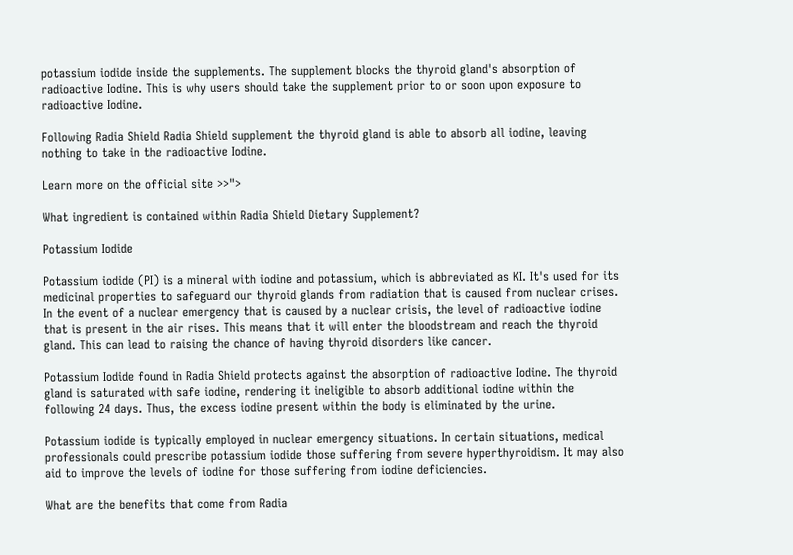potassium iodide inside the supplements. The supplement blocks the thyroid gland's absorption of radioactive Iodine. This is why users should take the supplement prior to or soon upon exposure to radioactive Iodine.

Following Radia Shield Radia Shield supplement the thyroid gland is able to absorb all iodine, leaving nothing to take in the radioactive Iodine.

Learn more on the official site >>">

What ingredient is contained within Radia Shield Dietary Supplement?

Potassium Iodide

Potassium iodide (PI) is a mineral with iodine and potassium, which is abbreviated as KI. It's used for its medicinal properties to safeguard our thyroid glands from radiation that is caused from nuclear crises. In the event of a nuclear emergency that is caused by a nuclear crisis, the level of radioactive iodine that is present in the air rises. This means that it will enter the bloodstream and reach the thyroid gland. This can lead to raising the chance of having thyroid disorders like cancer.

Potassium Iodide found in Radia Shield protects against the absorption of radioactive Iodine. The thyroid gland is saturated with safe iodine, rendering it ineligible to absorb additional iodine within the following 24 days. Thus, the excess iodine present within the body is eliminated by the urine.

Potassium iodide is typically employed in nuclear emergency situations. In certain situations, medical professionals could prescribe potassium iodide those suffering from severe hyperthyroidism. It may also aid to improve the levels of iodine for those suffering from iodine deficiencies.

What are the benefits that come from Radia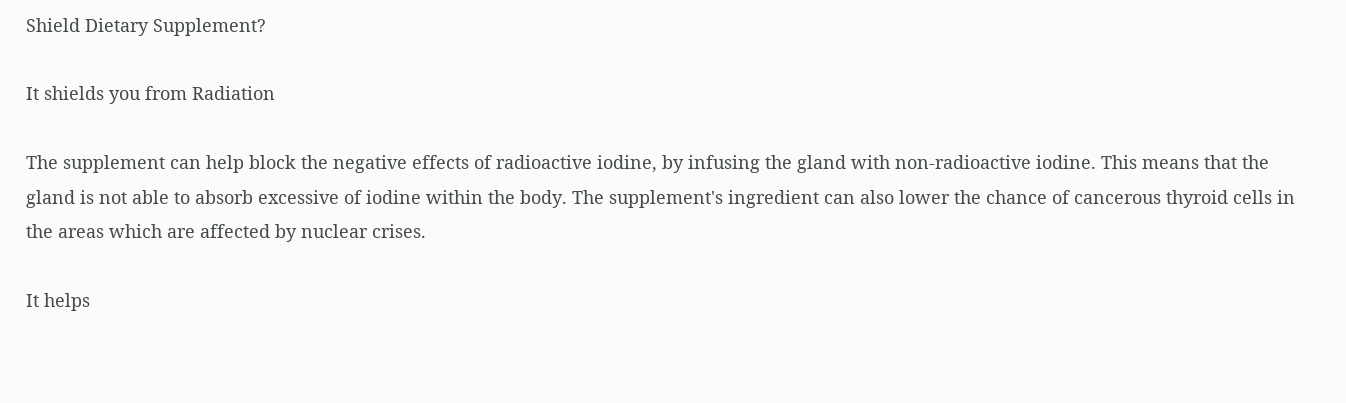Shield Dietary Supplement?

It shields you from Radiation

The supplement can help block the negative effects of radioactive iodine, by infusing the gland with non-radioactive iodine. This means that the gland is not able to absorb excessive of iodine within the body. The supplement's ingredient can also lower the chance of cancerous thyroid cells in the areas which are affected by nuclear crises.

It helps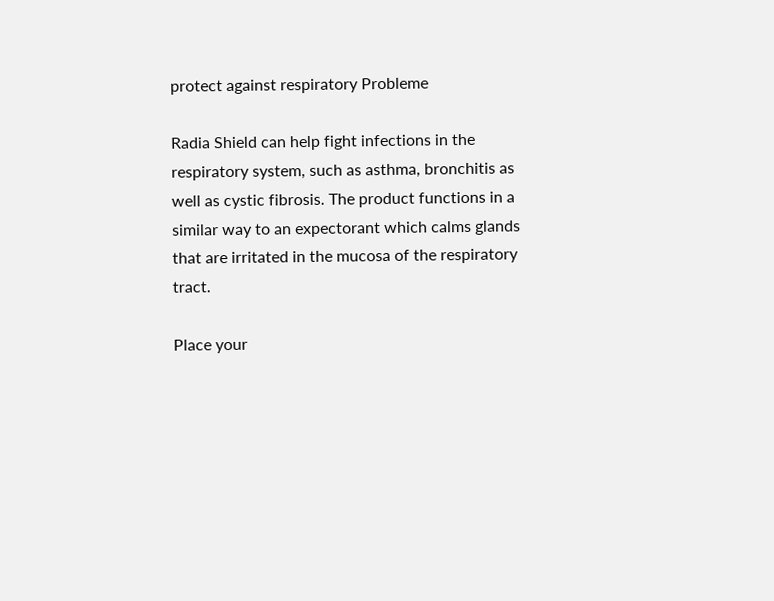protect against respiratory Probleme

Radia Shield can help fight infections in the respiratory system, such as asthma, bronchitis as well as cystic fibrosis. The product functions in a similar way to an expectorant which calms glands that are irritated in the mucosa of the respiratory tract.

Place your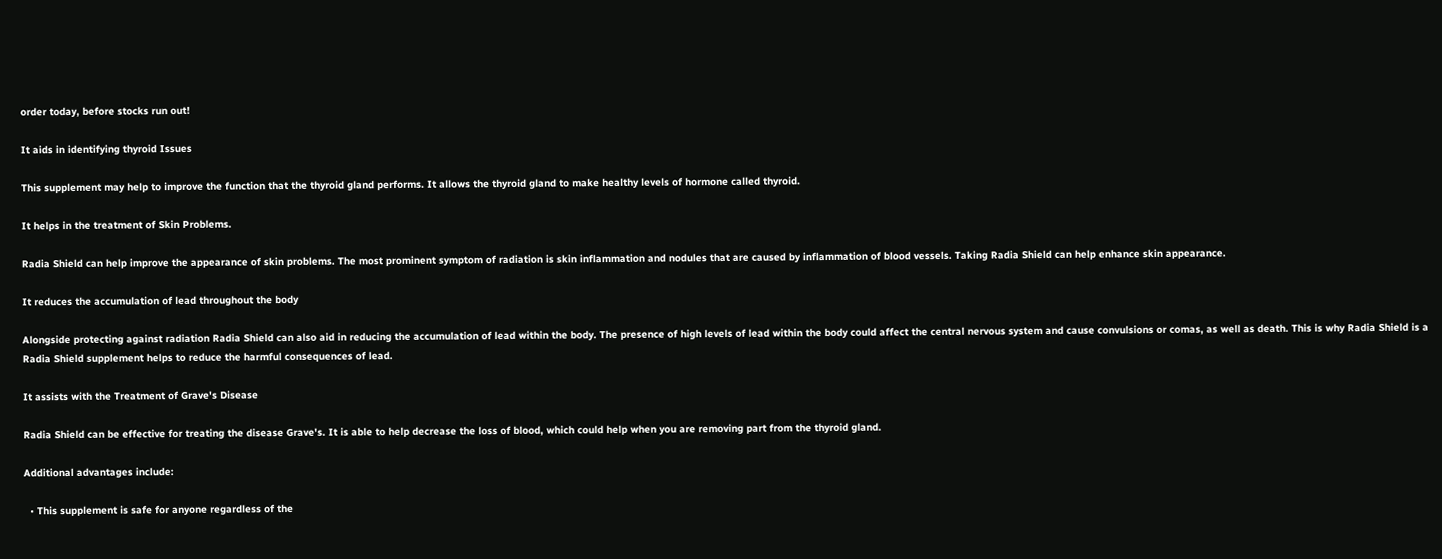order today, before stocks run out!

It aids in identifying thyroid Issues

This supplement may help to improve the function that the thyroid gland performs. It allows the thyroid gland to make healthy levels of hormone called thyroid.

It helps in the treatment of Skin Problems.

Radia Shield can help improve the appearance of skin problems. The most prominent symptom of radiation is skin inflammation and nodules that are caused by inflammation of blood vessels. Taking Radia Shield can help enhance skin appearance.

It reduces the accumulation of lead throughout the body

Alongside protecting against radiation Radia Shield can also aid in reducing the accumulation of lead within the body. The presence of high levels of lead within the body could affect the central nervous system and cause convulsions or comas, as well as death. This is why Radia Shield is a Radia Shield supplement helps to reduce the harmful consequences of lead.

It assists with the Treatment of Grave's Disease

Radia Shield can be effective for treating the disease Grave's. It is able to help decrease the loss of blood, which could help when you are removing part from the thyroid gland.

Additional advantages include:

  • This supplement is safe for anyone regardless of the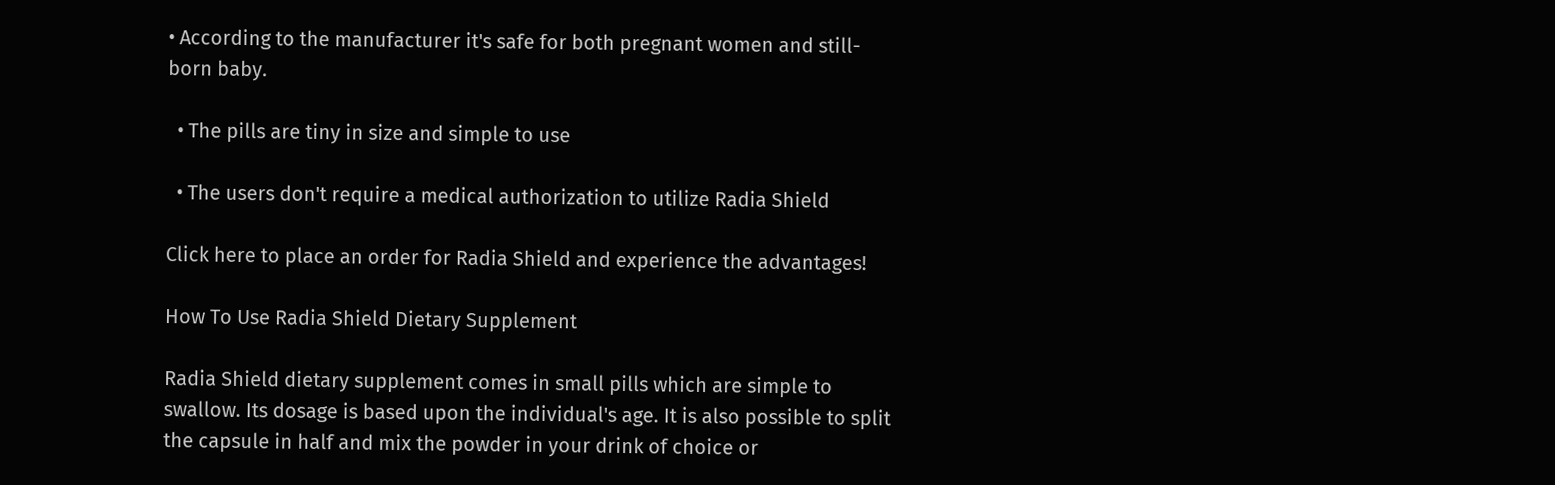• According to the manufacturer it's safe for both pregnant women and still-born baby.

  • The pills are tiny in size and simple to use

  • The users don't require a medical authorization to utilize Radia Shield

Click here to place an order for Radia Shield and experience the advantages!

How To Use Radia Shield Dietary Supplement

Radia Shield dietary supplement comes in small pills which are simple to swallow. Its dosage is based upon the individual's age. It is also possible to split the capsule in half and mix the powder in your drink of choice or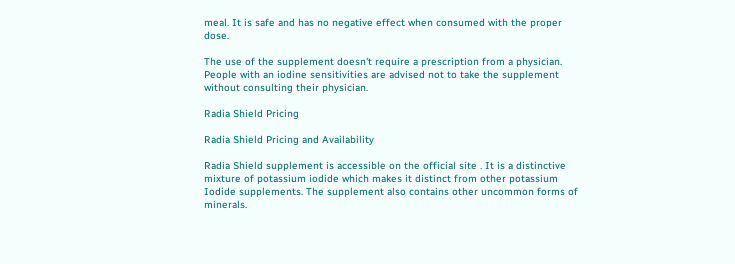meal. It is safe and has no negative effect when consumed with the proper dose.

The use of the supplement doesn't require a prescription from a physician. People with an iodine sensitivities are advised not to take the supplement without consulting their physician.

Radia Shield Pricing

Radia Shield Pricing and Availability

Radia Shield supplement is accessible on the official site . It is a distinctive mixture of potassium iodide which makes it distinct from other potassium Iodide supplements. The supplement also contains other uncommon forms of minerals.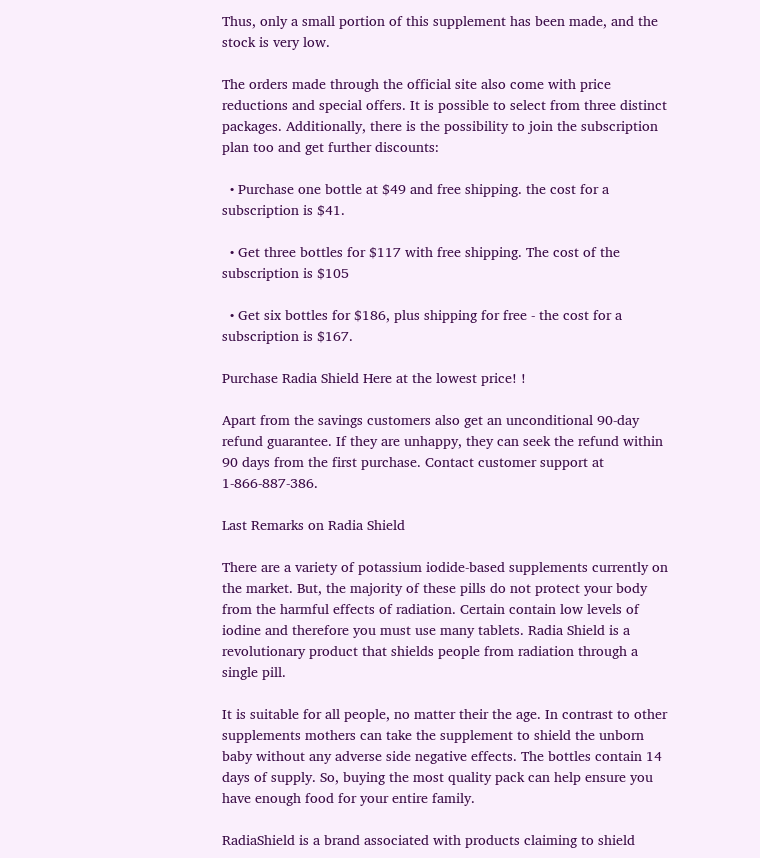Thus, only a small portion of this supplement has been made, and the stock is very low.

The orders made through the official site also come with price reductions and special offers. It is possible to select from three distinct packages. Additionally, there is the possibility to join the subscription plan too and get further discounts:

  • Purchase one bottle at $49 and free shipping. the cost for a subscription is $41.

  • Get three bottles for $117 with free shipping. The cost of the subscription is $105

  • Get six bottles for $186, plus shipping for free - the cost for a subscription is $167.

Purchase Radia Shield Here at the lowest price! !

Apart from the savings customers also get an unconditional 90-day refund guarantee. If they are unhappy, they can seek the refund within 90 days from the first purchase. Contact customer support at 1-866-887-386.

Last Remarks on Radia Shield

There are a variety of potassium iodide-based supplements currently on the market. But, the majority of these pills do not protect your body from the harmful effects of radiation. Certain contain low levels of iodine and therefore you must use many tablets. Radia Shield is a revolutionary product that shields people from radiation through a single pill.

It is suitable for all people, no matter their the age. In contrast to other supplements mothers can take the supplement to shield the unborn baby without any adverse side negative effects. The bottles contain 14 days of supply. So, buying the most quality pack can help ensure you have enough food for your entire family.

RadiaShield is a brand associated with products claiming to shield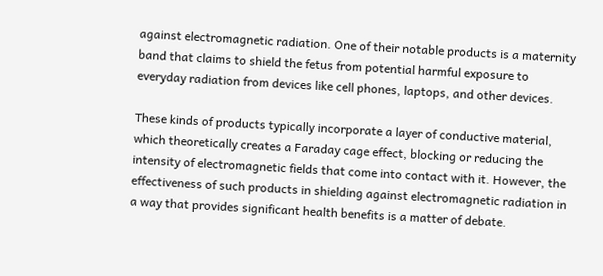against electromagnetic radiation. One of their notable products is a maternity band that claims to shield the fetus from potential harmful exposure to everyday radiation from devices like cell phones, laptops, and other devices.

These kinds of products typically incorporate a layer of conductive material, which theoretically creates a Faraday cage effect, blocking or reducing the intensity of electromagnetic fields that come into contact with it. However, the effectiveness of such products in shielding against electromagnetic radiation in a way that provides significant health benefits is a matter of debate.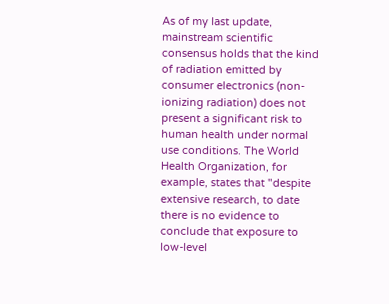As of my last update, mainstream scientific consensus holds that the kind of radiation emitted by consumer electronics (non-ionizing radiation) does not present a significant risk to human health under normal use conditions. The World Health Organization, for example, states that "despite extensive research, to date there is no evidence to conclude that exposure to low-level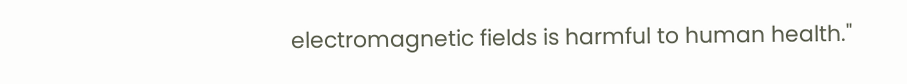electromagnetic fields is harmful to human health."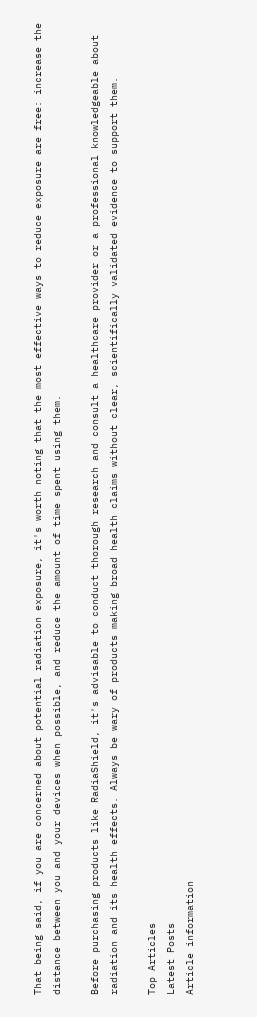That being said, if you are concerned about potential radiation exposure, it's worth noting that the most effective ways to reduce exposure are free: increase the distance between you and your devices when possible, and reduce the amount of time spent using them.

Before purchasing products like RadiaShield, it's advisable to conduct thorough research and consult a healthcare provider or a professional knowledgeable about radiation and its health effects. Always be wary of products making broad health claims without clear, scientifically validated evidence to support them.

Top Articles
Latest Posts
Article information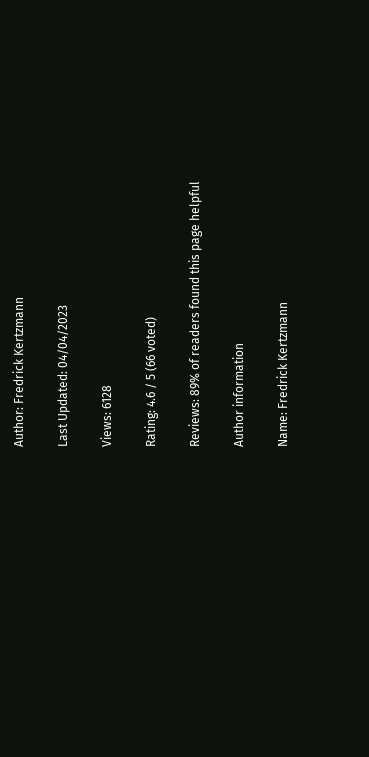Author: Fredrick Kertzmann

Last Updated: 04/04/2023

Views: 6128

Rating: 4.6 / 5 (66 voted)

Reviews: 89% of readers found this page helpful

Author information

Name: Fredrick Kertzmann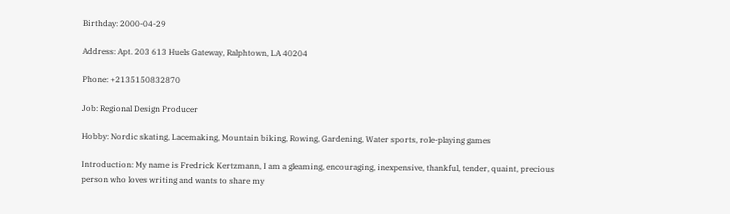Birthday: 2000-04-29

Address: Apt. 203 613 Huels Gateway, Ralphtown, LA 40204

Phone: +2135150832870

Job: Regional Design Producer

Hobby: Nordic skating, Lacemaking, Mountain biking, Rowing, Gardening, Water sports, role-playing games

Introduction: My name is Fredrick Kertzmann, I am a gleaming, encouraging, inexpensive, thankful, tender, quaint, precious person who loves writing and wants to share my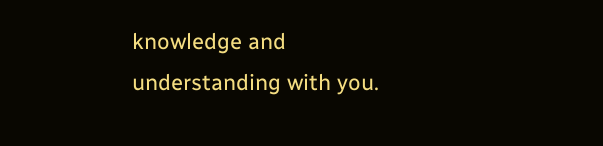knowledge and understanding with you.